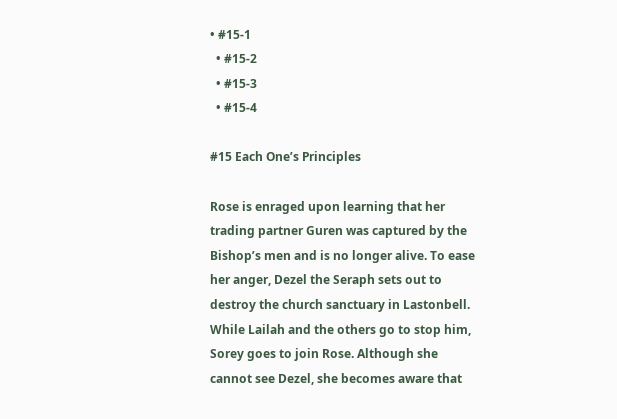• #15-1
  • #15-2
  • #15-3
  • #15-4

#15 Each One’s Principles

Rose is enraged upon learning that her trading partner Guren was captured by the Bishop’s men and is no longer alive. To ease her anger, Dezel the Seraph sets out to destroy the church sanctuary in Lastonbell. While Lailah and the others go to stop him, Sorey goes to join Rose. Although she cannot see Dezel, she becomes aware that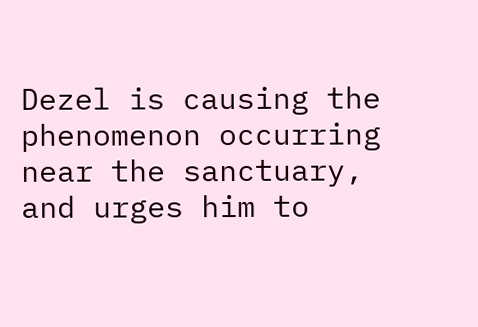Dezel is causing the phenomenon occurring near the sanctuary, and urges him to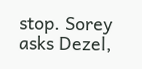stop. Sorey asks Dezel,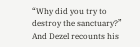“Why did you try to destroy the sanctuary?” And Dezel recounts his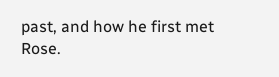past, and how he first met Rose.